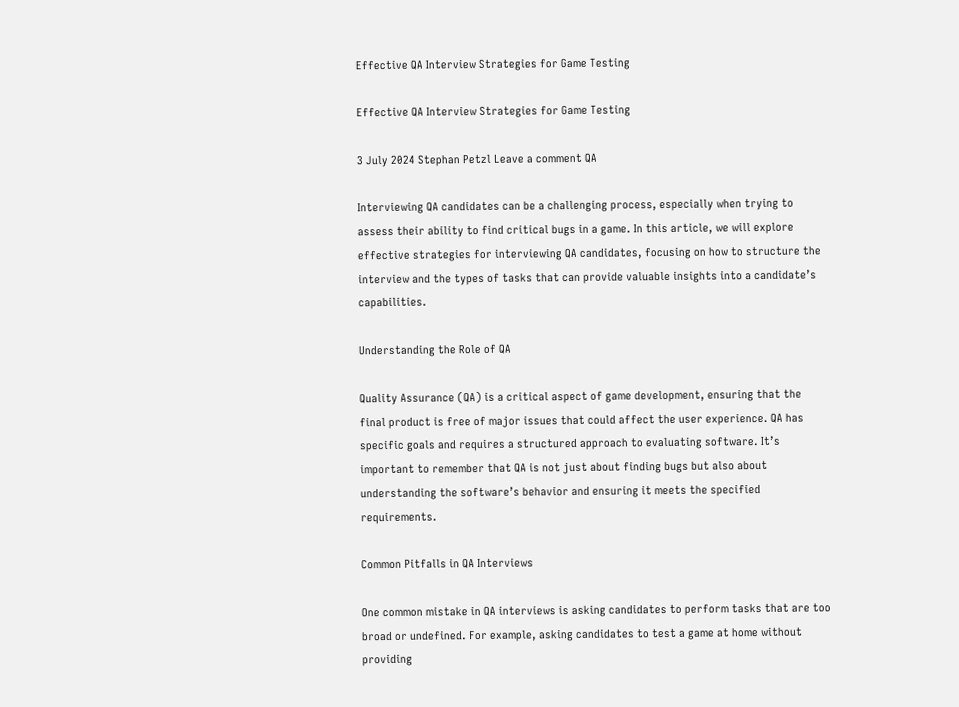Effective QA Interview Strategies for Game Testing

Effective QA Interview Strategies for Game Testing

3 July 2024 Stephan Petzl Leave a comment QA

Interviewing QA candidates can be a challenging process, especially when trying to assess their ability to find critical bugs in a game. In this article, we will explore effective strategies for interviewing QA candidates, focusing on how to structure the interview and the types of tasks that can provide valuable insights into a candidate’s capabilities.

Understanding the Role of QA

Quality Assurance (QA) is a critical aspect of game development, ensuring that the final product is free of major issues that could affect the user experience. QA has specific goals and requires a structured approach to evaluating software. It’s important to remember that QA is not just about finding bugs but also about understanding the software’s behavior and ensuring it meets the specified requirements.

Common Pitfalls in QA Interviews

One common mistake in QA interviews is asking candidates to perform tasks that are too broad or undefined. For example, asking candidates to test a game at home without providing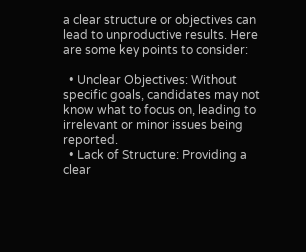a clear structure or objectives can lead to unproductive results. Here are some key points to consider:

  • Unclear Objectives: Without specific goals, candidates may not know what to focus on, leading to irrelevant or minor issues being reported.
  • Lack of Structure: Providing a clear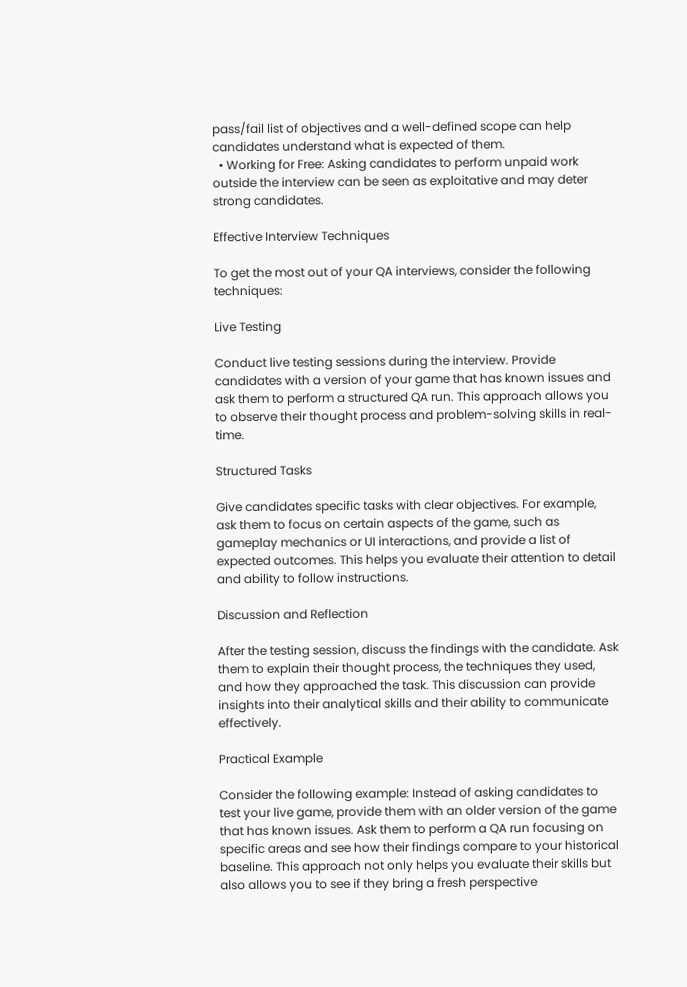pass/fail list of objectives and a well-defined scope can help candidates understand what is expected of them.
  • Working for Free: Asking candidates to perform unpaid work outside the interview can be seen as exploitative and may deter strong candidates.

Effective Interview Techniques

To get the most out of your QA interviews, consider the following techniques:

Live Testing

Conduct live testing sessions during the interview. Provide candidates with a version of your game that has known issues and ask them to perform a structured QA run. This approach allows you to observe their thought process and problem-solving skills in real-time.

Structured Tasks

Give candidates specific tasks with clear objectives. For example, ask them to focus on certain aspects of the game, such as gameplay mechanics or UI interactions, and provide a list of expected outcomes. This helps you evaluate their attention to detail and ability to follow instructions.

Discussion and Reflection

After the testing session, discuss the findings with the candidate. Ask them to explain their thought process, the techniques they used, and how they approached the task. This discussion can provide insights into their analytical skills and their ability to communicate effectively.

Practical Example

Consider the following example: Instead of asking candidates to test your live game, provide them with an older version of the game that has known issues. Ask them to perform a QA run focusing on specific areas and see how their findings compare to your historical baseline. This approach not only helps you evaluate their skills but also allows you to see if they bring a fresh perspective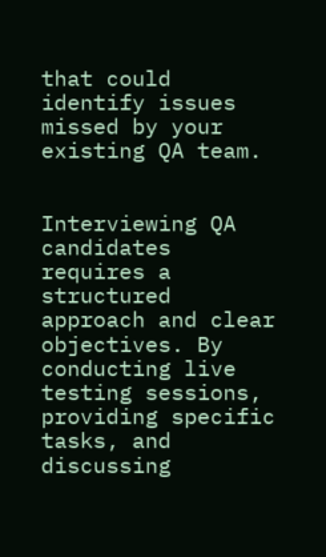that could identify issues missed by your existing QA team.


Interviewing QA candidates requires a structured approach and clear objectives. By conducting live testing sessions, providing specific tasks, and discussing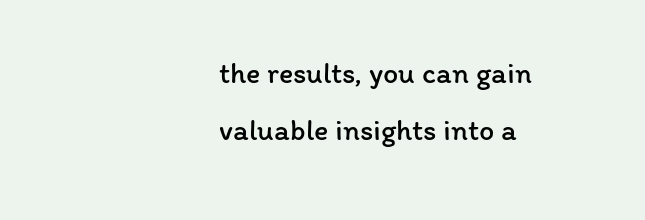the results, you can gain valuable insights into a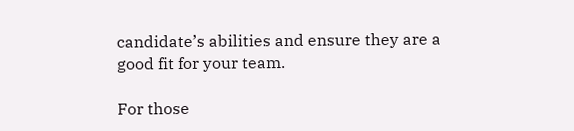candidate’s abilities and ensure they are a good fit for your team.

For those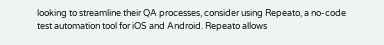looking to streamline their QA processes, consider using Repeato, a no-code test automation tool for iOS and Android. Repeato allows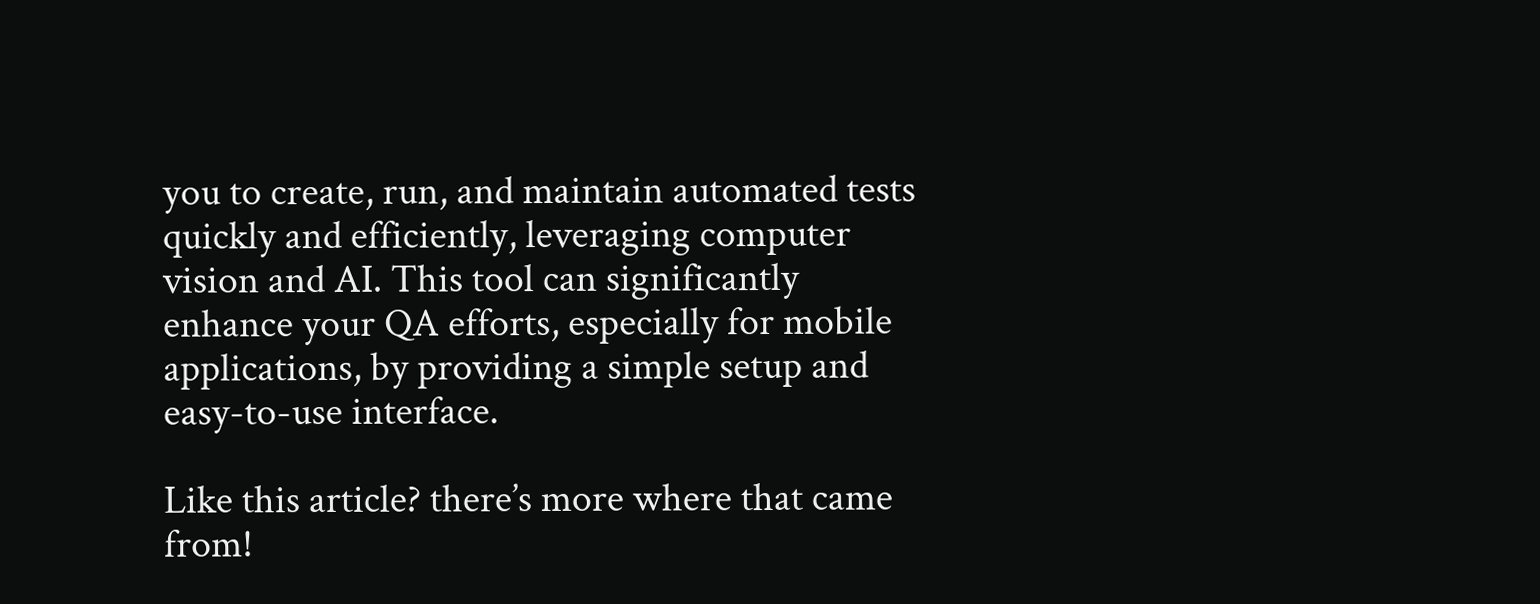you to create, run, and maintain automated tests quickly and efficiently, leveraging computer vision and AI. This tool can significantly enhance your QA efforts, especially for mobile applications, by providing a simple setup and easy-to-use interface.

Like this article? there’s more where that came from!